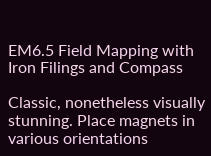EM6.5 Field Mapping with Iron Filings and Compass

Classic, nonetheless visually stunning. Place magnets in various orientations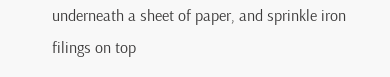underneath a sheet of paper, and sprinkle iron filings on top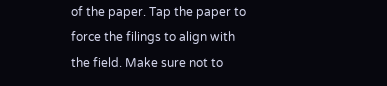of the paper. Tap the paper to force the filings to align with the field. Make sure not to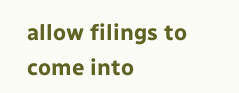allow filings to come into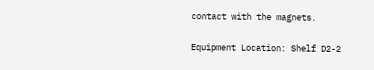contact with the magnets.

Equipment Location: Shelf D2-2